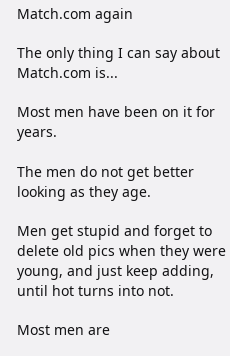Match.com again

The only thing I can say about Match.com is...

Most men have been on it for years.

The men do not get better looking as they age.

Men get stupid and forget to delete old pics when they were young, and just keep adding, until hot turns into not.

Most men are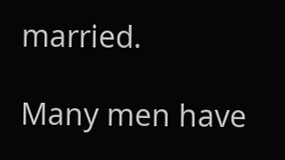married.

Many men have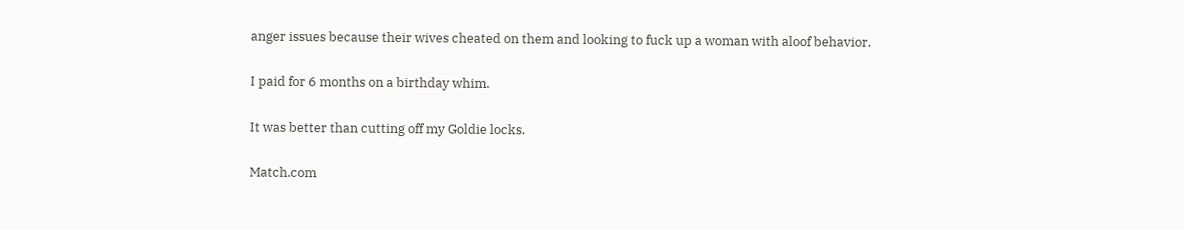anger issues because their wives cheated on them and looking to fuck up a woman with aloof behavior.

I paid for 6 months on a birthday whim.

It was better than cutting off my Goldie locks.

Match.com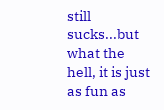still sucks...but what the hell, it is just as fun as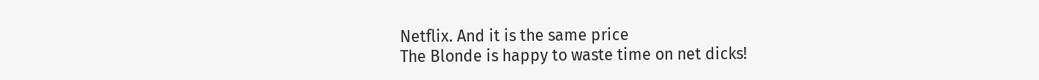Netflix. And it is the same price
The Blonde is happy to waste time on net dicks!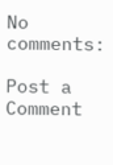No comments:

Post a Comment